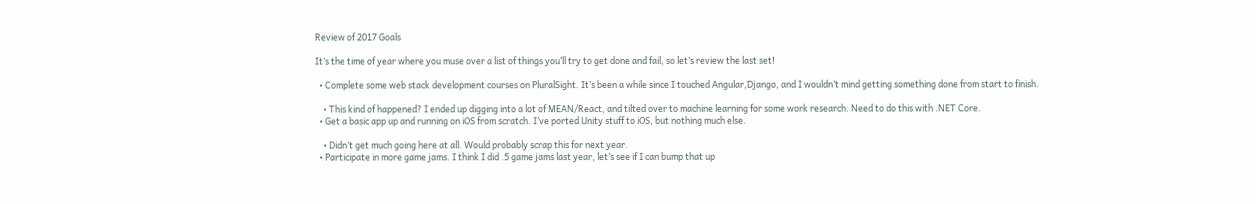Review of 2017 Goals

It’s the time of year where you muse over a list of things you’ll try to get done and fail, so let’s review the last set!

  • Complete some web stack development courses on PluralSight. It’s been a while since I touched Angular,Django, and I wouldn’t mind getting something done from start to finish.

    • This kind of happened? I ended up digging into a lot of MEAN/React, and tilted over to machine learning for some work research. Need to do this with .NET Core.
  • Get a basic app up and running on iOS from scratch. I’ve ported Unity stuff to iOS, but nothing much else.

    • Didn’t get much going here at all. Would probably scrap this for next year.
  • Participate in more game jams. I think I did .5 game jams last year, let’s see if I can bump that up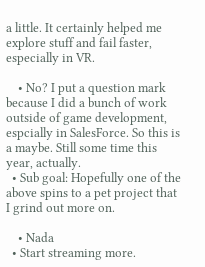a little. It certainly helped me explore stuff and fail faster, especially in VR.

    • No? I put a question mark because I did a bunch of work outside of game development, espcially in SalesForce. So this is a maybe. Still some time this year, actually.
  • Sub goal: Hopefully one of the above spins to a pet project that I grind out more on.

    • Nada
  • Start streaming more.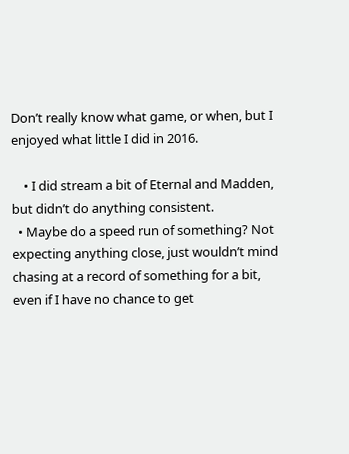Don’t really know what game, or when, but I enjoyed what little I did in 2016.

    • I did stream a bit of Eternal and Madden, but didn’t do anything consistent.
  • Maybe do a speed run of something? Not expecting anything close, just wouldn’t mind chasing at a record of something for a bit, even if I have no chance to get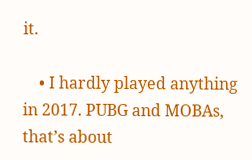it.

    • I hardly played anything in 2017. PUBG and MOBAs, that’s about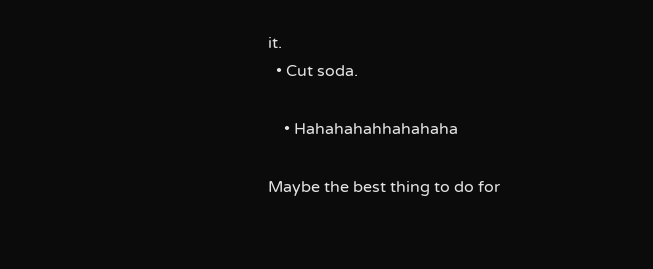it.
  • Cut soda.

    • Hahahahahhahahaha

Maybe the best thing to do for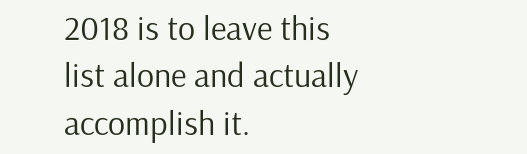2018 is to leave this list alone and actually accomplish it.